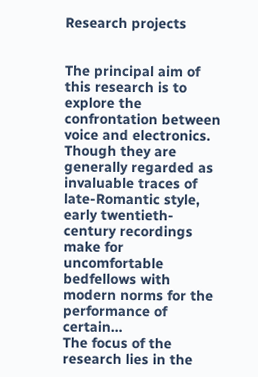Research projects


The principal aim of this research is to explore the confrontation between voice and electronics.
Though they are generally regarded as invaluable traces of late-Romantic style, early twentieth-century recordings make for uncomfortable bedfellows with modern norms for the performance of certain…
The focus of the research lies in the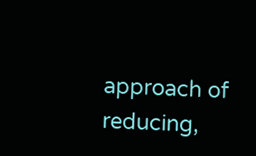approach of reducing,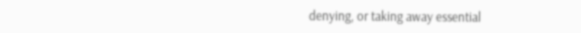denying, or taking away essential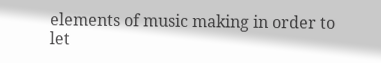elements of music making in order to let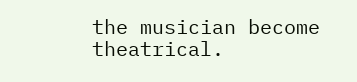the musician become theatrical.